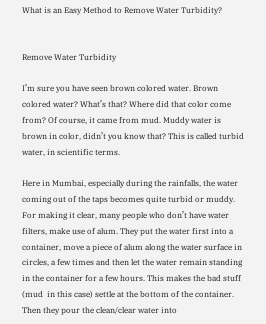What is an Easy Method to Remove Water Turbidity?


Remove Water Turbidity

I’m sure you have seen brown colored water. Brown colored water? What’s that? Where did that color come from? Of course, it came from mud. Muddy water is brown in color, didn’t you know that? This is called turbid water, in scientific terms.

Here in Mumbai, especially during the rainfalls, the water coming out of the taps becomes quite turbid or muddy. For making it clear, many people who don’t have water filters, make use of alum. They put the water first into a container, move a piece of alum along the water surface in circles, a few times and then let the water remain standing in the container for a few hours. This makes the bad stuff (mud  in this case) settle at the bottom of the container. Then they pour the clean/clear water into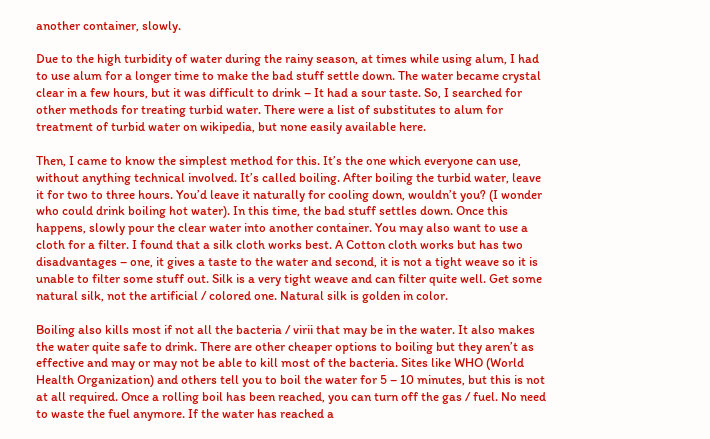another container, slowly.

Due to the high turbidity of water during the rainy season, at times while using alum, I had to use alum for a longer time to make the bad stuff settle down. The water became crystal clear in a few hours, but it was difficult to drink – It had a sour taste. So, I searched for other methods for treating turbid water. There were a list of substitutes to alum for treatment of turbid water on wikipedia, but none easily available here.

Then, I came to know the simplest method for this. It’s the one which everyone can use, without anything technical involved. It’s called boiling. After boiling the turbid water, leave it for two to three hours. You’d leave it naturally for cooling down, wouldn’t you? (I wonder who could drink boiling hot water). In this time, the bad stuff settles down. Once this happens, slowly pour the clear water into another container. You may also want to use a cloth for a filter. I found that a silk cloth works best. A Cotton cloth works but has two disadvantages – one, it gives a taste to the water and second, it is not a tight weave so it is unable to filter some stuff out. Silk is a very tight weave and can filter quite well. Get some natural silk, not the artificial / colored one. Natural silk is golden in color.

Boiling also kills most if not all the bacteria / virii that may be in the water. It also makes the water quite safe to drink. There are other cheaper options to boiling but they aren’t as effective and may or may not be able to kill most of the bacteria. Sites like WHO (World Health Organization) and others tell you to boil the water for 5 – 10 minutes, but this is not at all required. Once a rolling boil has been reached, you can turn off the gas / fuel. No need to waste the fuel anymore. If the water has reached a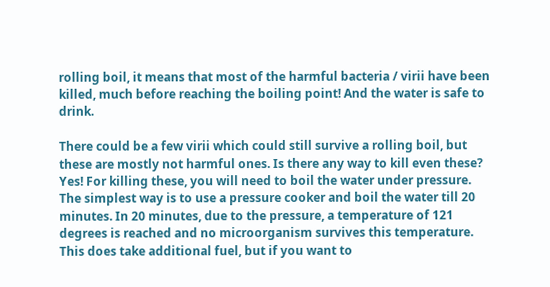rolling boil, it means that most of the harmful bacteria / virii have been killed, much before reaching the boiling point! And the water is safe to drink.

There could be a few virii which could still survive a rolling boil, but these are mostly not harmful ones. Is there any way to kill even these? Yes! For killing these, you will need to boil the water under pressure. The simplest way is to use a pressure cooker and boil the water till 20 minutes. In 20 minutes, due to the pressure, a temperature of 121 degrees is reached and no microorganism survives this temperature. This does take additional fuel, but if you want to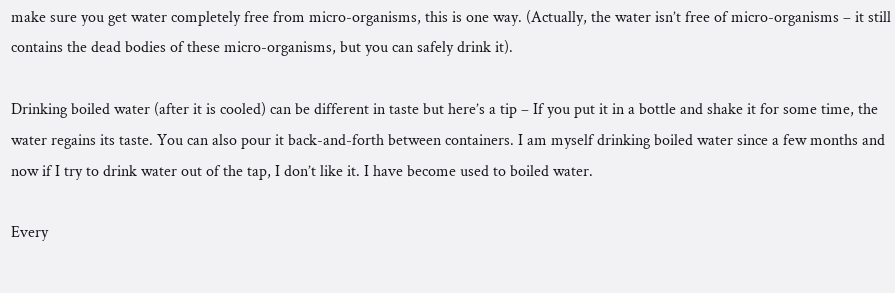make sure you get water completely free from micro-organisms, this is one way. (Actually, the water isn’t free of micro-organisms – it still contains the dead bodies of these micro-organisms, but you can safely drink it).

Drinking boiled water (after it is cooled) can be different in taste but here’s a tip – If you put it in a bottle and shake it for some time, the water regains its taste. You can also pour it back-and-forth between containers. I am myself drinking boiled water since a few months and now if I try to drink water out of the tap, I don’t like it. I have become used to boiled water.

Every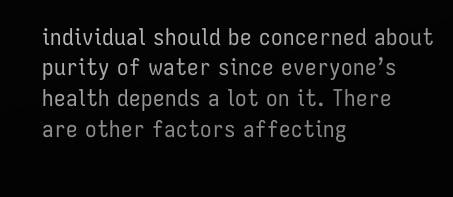individual should be concerned about purity of water since everyone’s health depends a lot on it. There are other factors affecting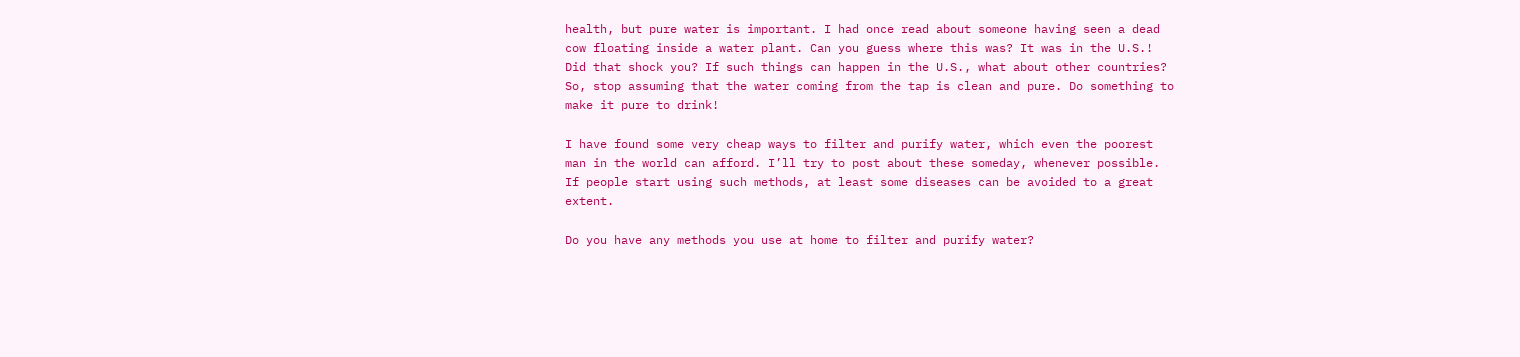health, but pure water is important. I had once read about someone having seen a dead cow floating inside a water plant. Can you guess where this was? It was in the U.S.! Did that shock you? If such things can happen in the U.S., what about other countries? So, stop assuming that the water coming from the tap is clean and pure. Do something to make it pure to drink!

I have found some very cheap ways to filter and purify water, which even the poorest man in the world can afford. I’ll try to post about these someday, whenever possible. If people start using such methods, at least some diseases can be avoided to a great extent.

Do you have any methods you use at home to filter and purify water?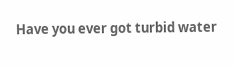Have you ever got turbid water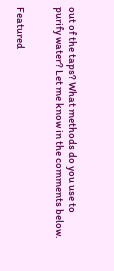out of the taps? What methods do you use to purify water? Let me know in the comments below.


Featured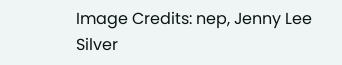Image Credits: nep, Jenny Lee Silver